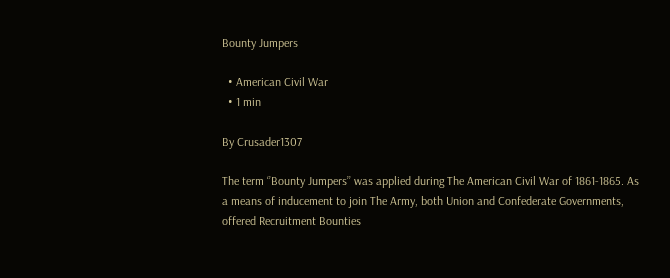Bounty Jumpers

  • American Civil War
  • 1 min

By Crusader1307

The term ‘’Bounty Jumpers’’ was applied during The American Civil War of 1861-1865. As a means of inducement to join The Army, both Union and Confederate Governments, offered Recruitment Bounties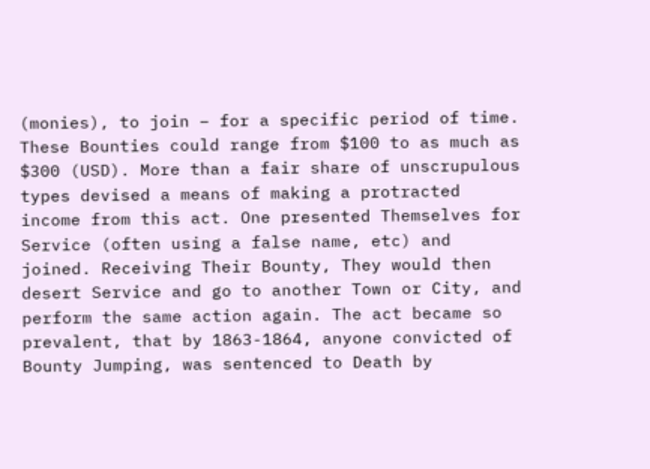(monies), to join – for a specific period of time. These Bounties could range from $100 to as much as $300 (USD). More than a fair share of unscrupulous types devised a means of making a protracted income from this act. One presented Themselves for Service (often using a false name, etc) and joined. Receiving Their Bounty, They would then desert Service and go to another Town or City, and perform the same action again. The act became so prevalent, that by 1863-1864, anyone convicted of Bounty Jumping, was sentenced to Death by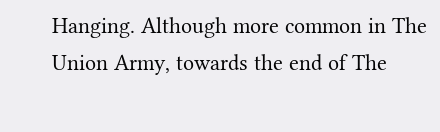Hanging. Although more common in The Union Army, towards the end of The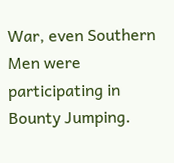War, even Southern Men were participating in Bounty Jumping.